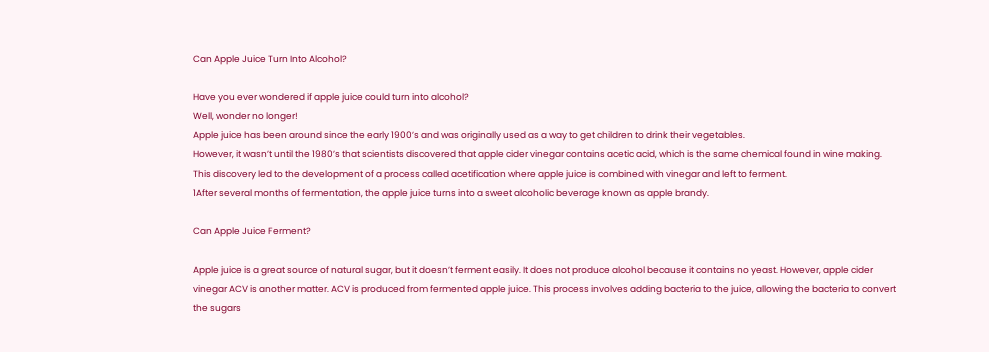Can Apple Juice Turn Into Alcohol?

Have you ever wondered if apple juice could turn into alcohol?
Well, wonder no longer!
Apple juice has been around since the early 1900’s and was originally used as a way to get children to drink their vegetables.
However, it wasn’t until the 1980’s that scientists discovered that apple cider vinegar contains acetic acid, which is the same chemical found in wine making.
This discovery led to the development of a process called acetification where apple juice is combined with vinegar and left to ferment.
1After several months of fermentation, the apple juice turns into a sweet alcoholic beverage known as apple brandy.

Can Apple Juice Ferment?

Apple juice is a great source of natural sugar, but it doesn’t ferment easily. It does not produce alcohol because it contains no yeast. However, apple cider vinegar ACV is another matter. ACV is produced from fermented apple juice. This process involves adding bacteria to the juice, allowing the bacteria to convert the sugars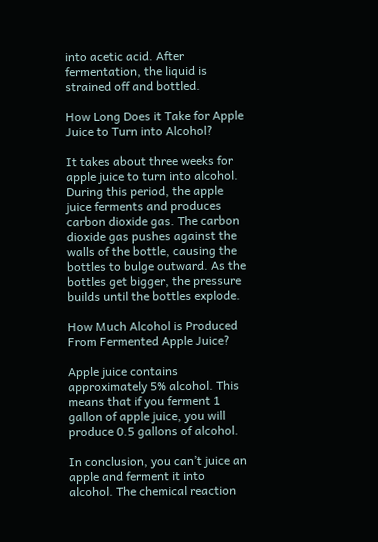into acetic acid. After fermentation, the liquid is strained off and bottled.

How Long Does it Take for Apple Juice to Turn into Alcohol?

It takes about three weeks for apple juice to turn into alcohol. During this period, the apple juice ferments and produces carbon dioxide gas. The carbon dioxide gas pushes against the walls of the bottle, causing the bottles to bulge outward. As the bottles get bigger, the pressure builds until the bottles explode.

How Much Alcohol is Produced From Fermented Apple Juice?

Apple juice contains approximately 5% alcohol. This means that if you ferment 1 gallon of apple juice, you will produce 0.5 gallons of alcohol.

In conclusion, you can’t juice an apple and ferment it into alcohol. The chemical reaction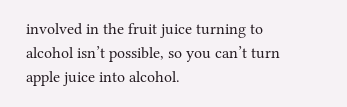involved in the fruit juice turning to alcohol isn’t possible, so you can’t turn apple juice into alcohol.